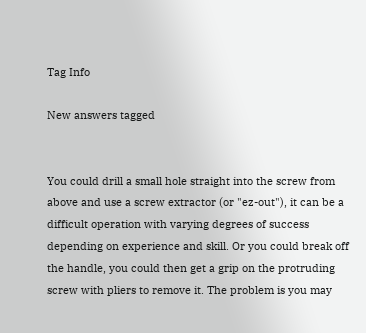Tag Info

New answers tagged


You could drill a small hole straight into the screw from above and use a screw extractor (or "ez-out"), it can be a difficult operation with varying degrees of success depending on experience and skill. Or you could break off the handle, you could then get a grip on the protruding screw with pliers to remove it. The problem is you may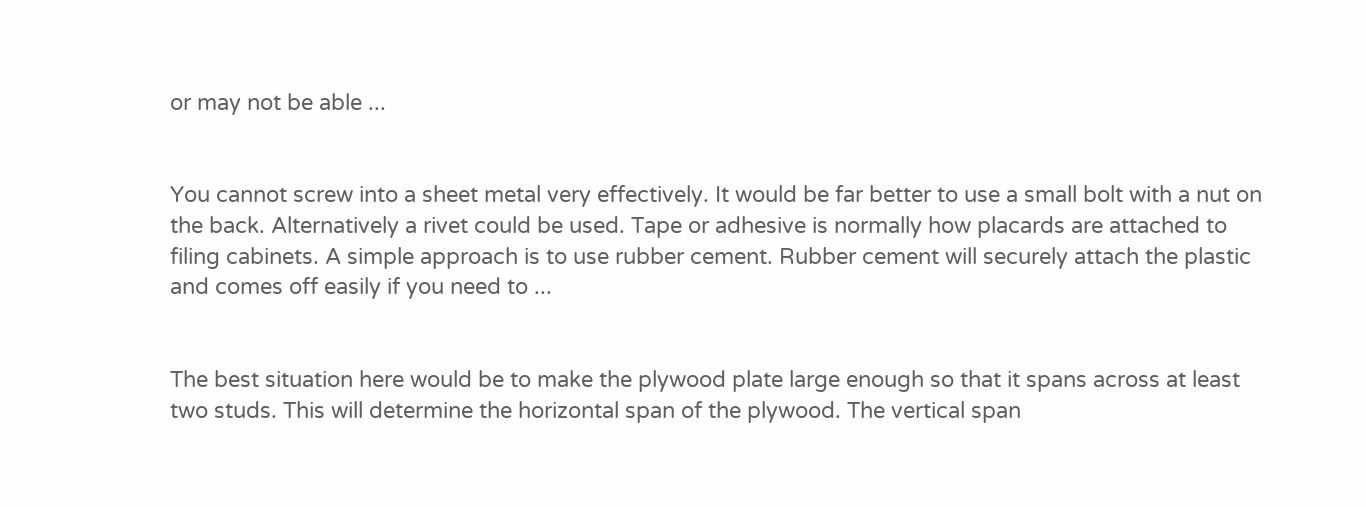or may not be able ...


You cannot screw into a sheet metal very effectively. It would be far better to use a small bolt with a nut on the back. Alternatively a rivet could be used. Tape or adhesive is normally how placards are attached to filing cabinets. A simple approach is to use rubber cement. Rubber cement will securely attach the plastic and comes off easily if you need to ...


The best situation here would be to make the plywood plate large enough so that it spans across at least two studs. This will determine the horizontal span of the plywood. The vertical span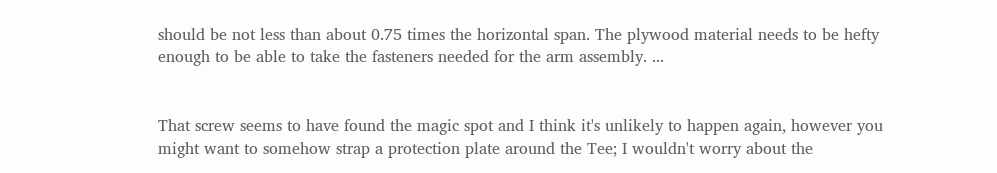should be not less than about 0.75 times the horizontal span. The plywood material needs to be hefty enough to be able to take the fasteners needed for the arm assembly. ...


That screw seems to have found the magic spot and I think it's unlikely to happen again, however you might want to somehow strap a protection plate around the Tee; I wouldn't worry about the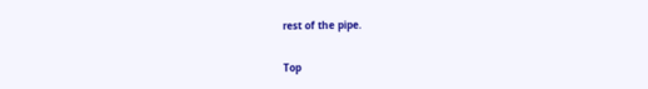rest of the pipe.

Top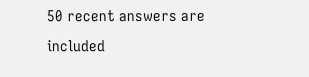50 recent answers are included